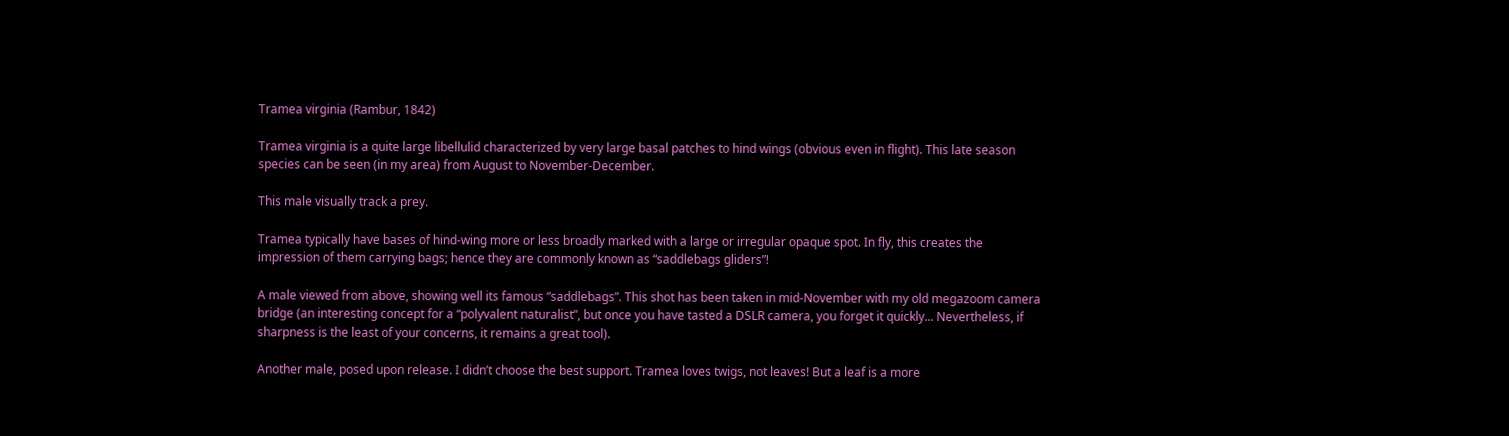Tramea virginia (Rambur, 1842)

Tramea virginia is a quite large libellulid characterized by very large basal patches to hind wings (obvious even in flight). This late season species can be seen (in my area) from August to November-December.

This male visually track a prey.

Tramea typically have bases of hind-wing more or less broadly marked with a large or irregular opaque spot. In fly, this creates the impression of them carrying bags; hence they are commonly known as “saddlebags gliders”!

A male viewed from above, showing well its famous “saddlebags”. This shot has been taken in mid-November with my old megazoom camera bridge (an interesting concept for a “polyvalent naturalist”, but once you have tasted a DSLR camera, you forget it quickly... Nevertheless, if sharpness is the least of your concerns, it remains a great tool).

Another male, posed upon release. I didn’t choose the best support. Tramea loves twigs, not leaves! But a leaf is a more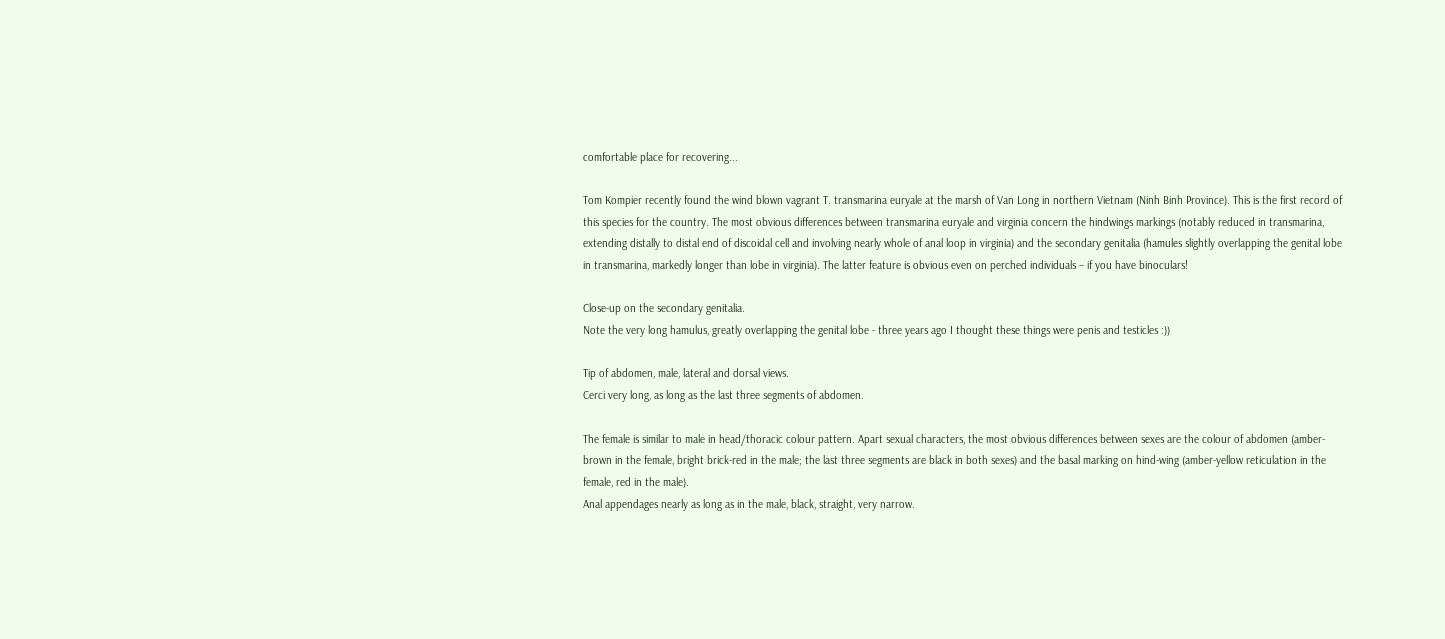comfortable place for recovering...

Tom Kompier recently found the wind blown vagrant T. transmarina euryale at the marsh of Van Long in northern Vietnam (Ninh Binh Province). This is the first record of this species for the country. The most obvious differences between transmarina euryale and virginia concern the hindwings markings (notably reduced in transmarina, extending distally to distal end of discoidal cell and involving nearly whole of anal loop in virginia) and the secondary genitalia (hamules slightly overlapping the genital lobe in transmarina, markedly longer than lobe in virginia). The latter feature is obvious even on perched individuals – if you have binoculars!

Close-up on the secondary genitalia.
Note the very long hamulus, greatly overlapping the genital lobe - three years ago I thought these things were penis and testicles :))

Tip of abdomen, male, lateral and dorsal views.
Cerci very long, as long as the last three segments of abdomen.

The female is similar to male in head/thoracic colour pattern. Apart sexual characters, the most obvious differences between sexes are the colour of abdomen (amber-brown in the female, bright brick-red in the male; the last three segments are black in both sexes) and the basal marking on hind-wing (amber-yellow reticulation in the female, red in the male).
Anal appendages nearly as long as in the male, black, straight, very narrow.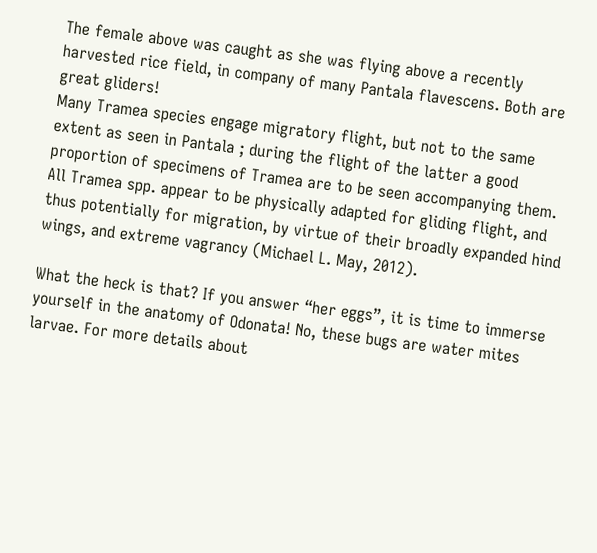The female above was caught as she was flying above a recently harvested rice field, in company of many Pantala flavescens. Both are great gliders!
Many Tramea species engage migratory flight, but not to the same extent as seen in Pantala ; during the flight of the latter a good proportion of specimens of Tramea are to be seen accompanying them. All Tramea spp. appear to be physically adapted for gliding flight, and thus potentially for migration, by virtue of their broadly expanded hind wings, and extreme vagrancy (Michael L. May, 2012).

What the heck is that? If you answer “her eggs”, it is time to immerse yourself in the anatomy of Odonata! No, these bugs are water mites larvae. For more details about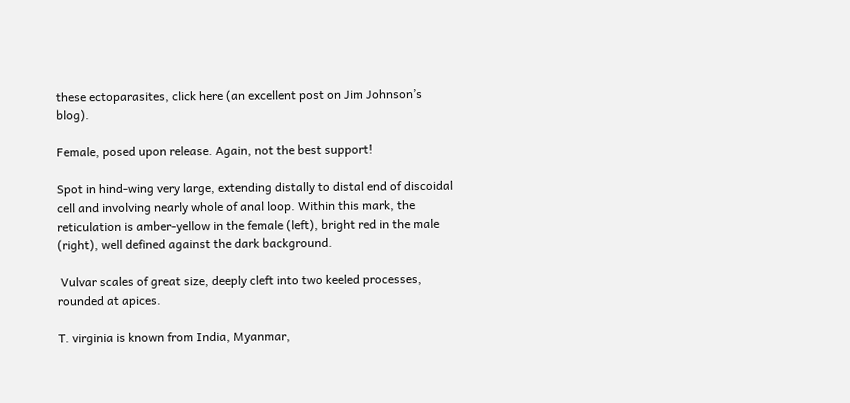these ectoparasites, click here (an excellent post on Jim Johnson’s blog).

Female, posed upon release. Again, not the best support!

Spot in hind-wing very large, extending distally to distal end of discoidal cell and involving nearly whole of anal loop. Within this mark, the reticulation is amber-yellow in the female (left), bright red in the male (right), well defined against the dark background.

 Vulvar scales of great size, deeply cleft into two keeled processes, rounded at apices.

T. virginia is known from India, Myanmar,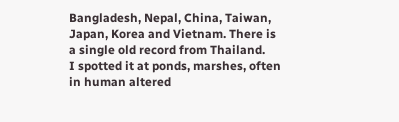Bangladesh, Nepal, China, Taiwan, Japan, Korea and Vietnam. There is a single old record from Thailand.
I spotted it at ponds, marshes, often in human altered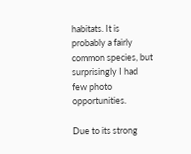habitats. It is probably a fairly common species, but surprisingly I had few photo opportunities.

Due to its strong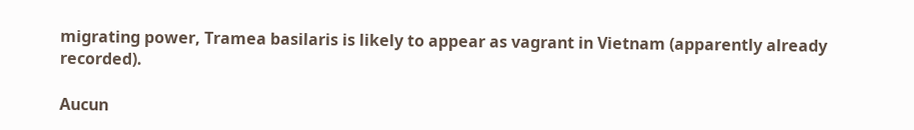migrating power, Tramea basilaris is likely to appear as vagrant in Vietnam (apparently already recorded).

Aucun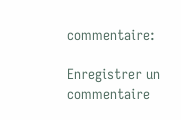commentaire:

Enregistrer un commentaire